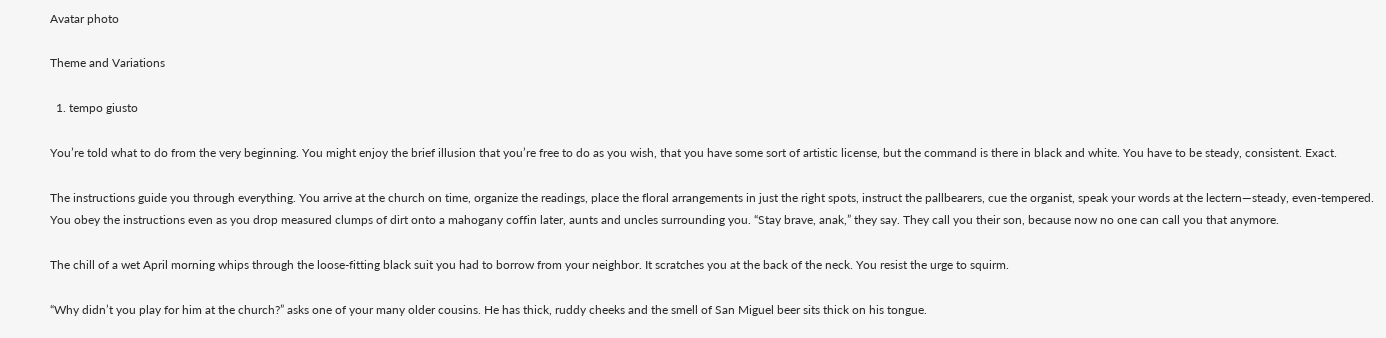Avatar photo

Theme and Variations

  1. tempo giusto

You’re told what to do from the very beginning. You might enjoy the brief illusion that you’re free to do as you wish, that you have some sort of artistic license, but the command is there in black and white. You have to be steady, consistent. Exact.

The instructions guide you through everything. You arrive at the church on time, organize the readings, place the floral arrangements in just the right spots, instruct the pallbearers, cue the organist, speak your words at the lectern—steady, even-tempered. You obey the instructions even as you drop measured clumps of dirt onto a mahogany coffin later, aunts and uncles surrounding you. “Stay brave, anak,” they say. They call you their son, because now no one can call you that anymore.

The chill of a wet April morning whips through the loose-fitting black suit you had to borrow from your neighbor. It scratches you at the back of the neck. You resist the urge to squirm.

“Why didn’t you play for him at the church?” asks one of your many older cousins. He has thick, ruddy cheeks and the smell of San Miguel beer sits thick on his tongue.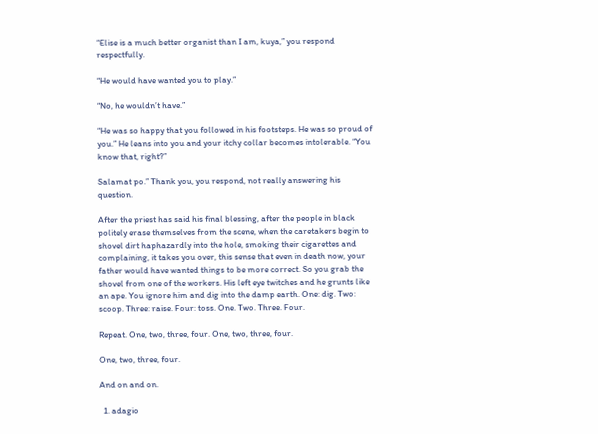“Elise is a much better organist than I am, kuya,” you respond respectfully.

“He would have wanted you to play.”

“No, he wouldn’t have.”

“He was so happy that you followed in his footsteps. He was so proud of you.” He leans into you and your itchy collar becomes intolerable. “You know that, right?”

Salamat po.” Thank you, you respond, not really answering his question.

After the priest has said his final blessing, after the people in black politely erase themselves from the scene, when the caretakers begin to shovel dirt haphazardly into the hole, smoking their cigarettes and complaining, it takes you over, this sense that even in death now, your father would have wanted things to be more correct. So you grab the shovel from one of the workers. His left eye twitches and he grunts like an ape. You ignore him and dig into the damp earth. One: dig. Two: scoop. Three: raise. Four: toss. One. Two. Three. Four.

Repeat. One, two, three, four. One, two, three, four.

One, two, three, four.

And on and on.

  1. adagio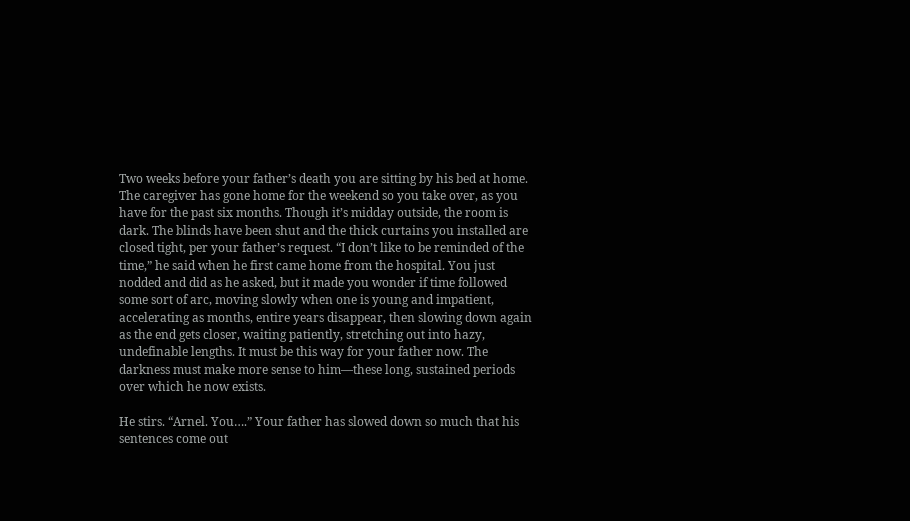Two weeks before your father’s death you are sitting by his bed at home. The caregiver has gone home for the weekend so you take over, as you have for the past six months. Though it’s midday outside, the room is dark. The blinds have been shut and the thick curtains you installed are closed tight, per your father’s request. “I don’t like to be reminded of the time,” he said when he first came home from the hospital. You just nodded and did as he asked, but it made you wonder if time followed some sort of arc, moving slowly when one is young and impatient, accelerating as months, entire years disappear, then slowing down again as the end gets closer, waiting patiently, stretching out into hazy, undefinable lengths. It must be this way for your father now. The darkness must make more sense to him—these long, sustained periods over which he now exists.

He stirs. “Arnel. You….” Your father has slowed down so much that his sentences come out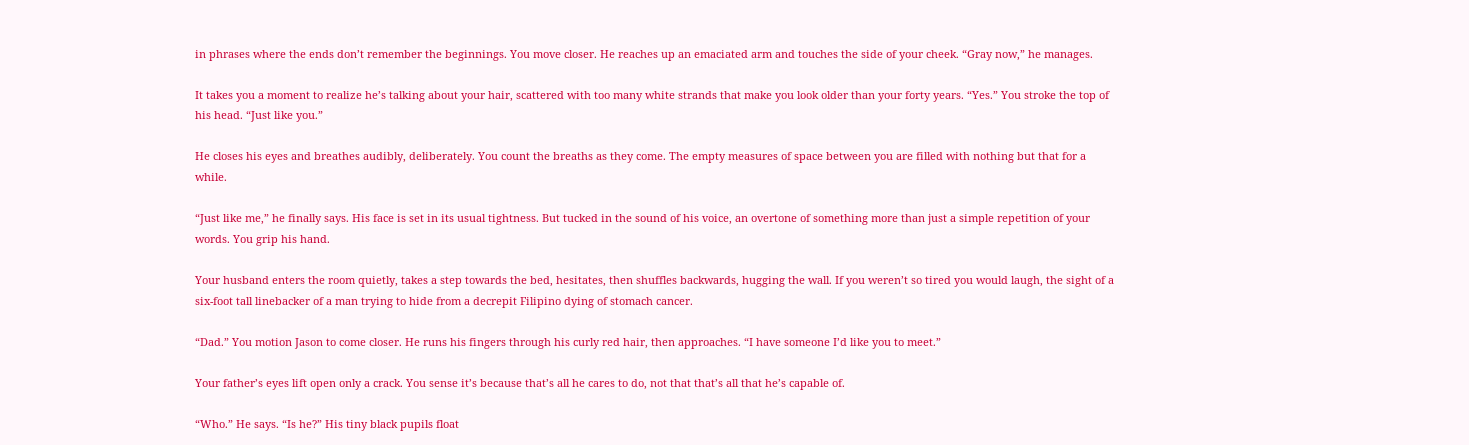in phrases where the ends don’t remember the beginnings. You move closer. He reaches up an emaciated arm and touches the side of your cheek. “Gray now,” he manages.

It takes you a moment to realize he’s talking about your hair, scattered with too many white strands that make you look older than your forty years. “Yes.” You stroke the top of his head. “Just like you.”

He closes his eyes and breathes audibly, deliberately. You count the breaths as they come. The empty measures of space between you are filled with nothing but that for a while.

“Just like me,” he finally says. His face is set in its usual tightness. But tucked in the sound of his voice, an overtone of something more than just a simple repetition of your words. You grip his hand.

Your husband enters the room quietly, takes a step towards the bed, hesitates, then shuffles backwards, hugging the wall. If you weren’t so tired you would laugh, the sight of a six-foot tall linebacker of a man trying to hide from a decrepit Filipino dying of stomach cancer.

“Dad.” You motion Jason to come closer. He runs his fingers through his curly red hair, then approaches. “I have someone I’d like you to meet.”

Your father’s eyes lift open only a crack. You sense it’s because that’s all he cares to do, not that that’s all that he’s capable of.

“Who.” He says. “Is he?” His tiny black pupils float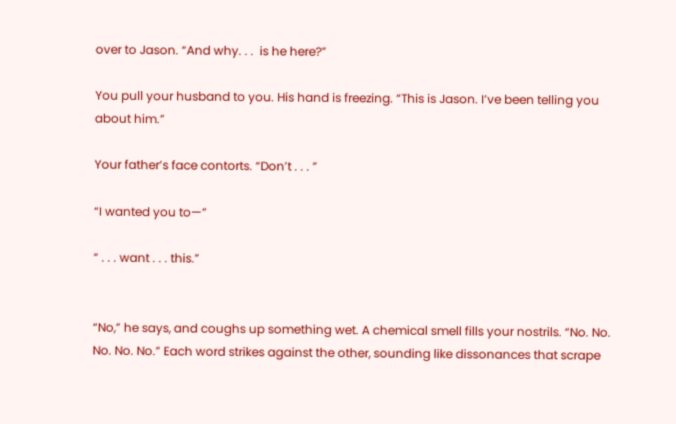over to Jason. “And why. . .  is he here?”

You pull your husband to you. His hand is freezing. “This is Jason. I’ve been telling you about him.”

Your father’s face contorts. “Don’t . . . ”

“I wanted you to—”

“ . . . want . . . this.”


“No,” he says, and coughs up something wet. A chemical smell fills your nostrils. “No. No. No. No. No.” Each word strikes against the other, sounding like dissonances that scrape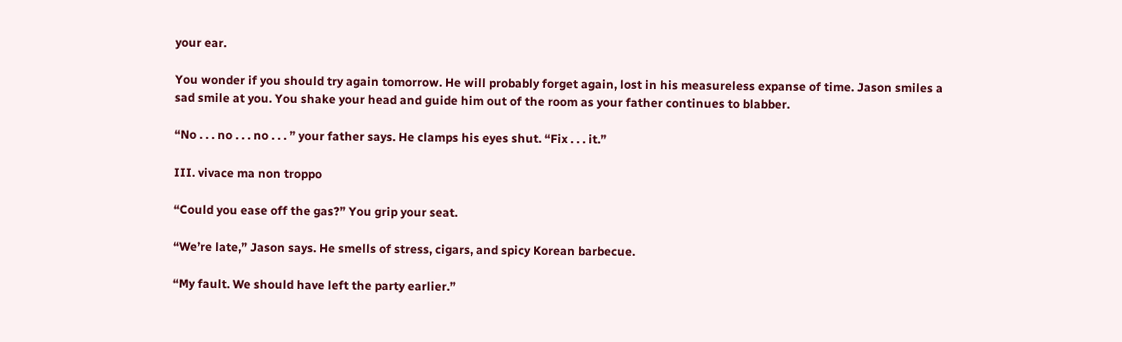your ear.

You wonder if you should try again tomorrow. He will probably forget again, lost in his measureless expanse of time. Jason smiles a sad smile at you. You shake your head and guide him out of the room as your father continues to blabber.

“No . . . no . . . no . . . ” your father says. He clamps his eyes shut. “Fix . . . it.”

III. vivace ma non troppo

“Could you ease off the gas?” You grip your seat.

“We’re late,” Jason says. He smells of stress, cigars, and spicy Korean barbecue.

“My fault. We should have left the party earlier.”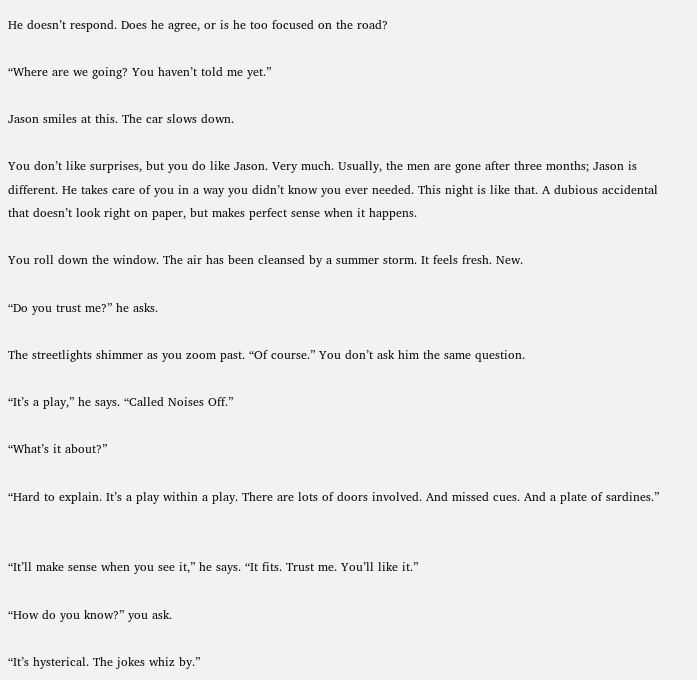He doesn’t respond. Does he agree, or is he too focused on the road?

“Where are we going? You haven’t told me yet.”

Jason smiles at this. The car slows down.

You don’t like surprises, but you do like Jason. Very much. Usually, the men are gone after three months; Jason is different. He takes care of you in a way you didn’t know you ever needed. This night is like that. A dubious accidental that doesn’t look right on paper, but makes perfect sense when it happens.

You roll down the window. The air has been cleansed by a summer storm. It feels fresh. New.

“Do you trust me?” he asks.

The streetlights shimmer as you zoom past. “Of course.” You don’t ask him the same question.

“It’s a play,” he says. “Called Noises Off.”

“What’s it about?”

“Hard to explain. It’s a play within a play. There are lots of doors involved. And missed cues. And a plate of sardines.”


“It’ll make sense when you see it,” he says. “It fits. Trust me. You’ll like it.”

“How do you know?” you ask.

“It’s hysterical. The jokes whiz by.”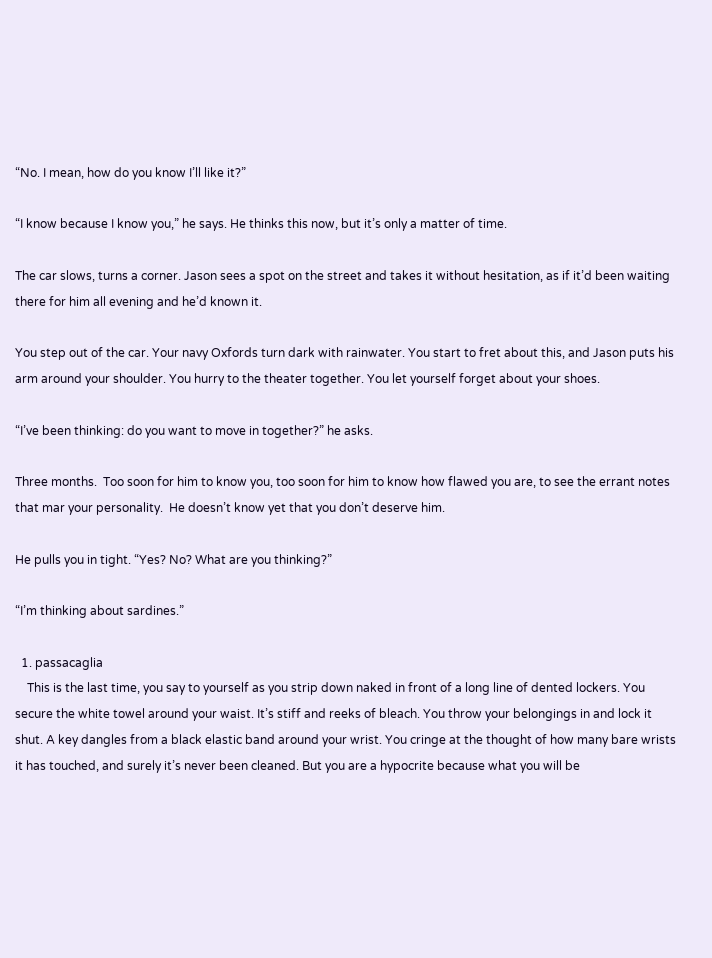“No. I mean, how do you know I’ll like it?”

“I know because I know you,” he says. He thinks this now, but it’s only a matter of time.

The car slows, turns a corner. Jason sees a spot on the street and takes it without hesitation, as if it’d been waiting there for him all evening and he’d known it.

You step out of the car. Your navy Oxfords turn dark with rainwater. You start to fret about this, and Jason puts his arm around your shoulder. You hurry to the theater together. You let yourself forget about your shoes.

“I’ve been thinking: do you want to move in together?” he asks.

Three months.  Too soon for him to know you, too soon for him to know how flawed you are, to see the errant notes that mar your personality.  He doesn’t know yet that you don’t deserve him.

He pulls you in tight. “Yes? No? What are you thinking?”

“I’m thinking about sardines.”

  1. passacaglia
    This is the last time, you say to yourself as you strip down naked in front of a long line of dented lockers. You secure the white towel around your waist. It’s stiff and reeks of bleach. You throw your belongings in and lock it shut. A key dangles from a black elastic band around your wrist. You cringe at the thought of how many bare wrists it has touched, and surely it’s never been cleaned. But you are a hypocrite because what you will be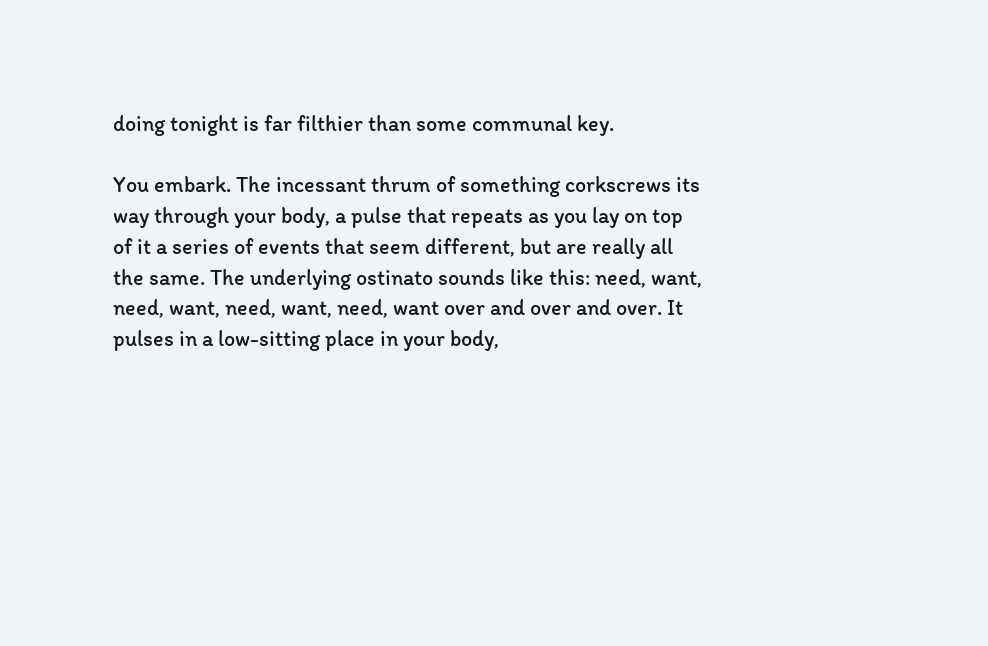doing tonight is far filthier than some communal key.

You embark. The incessant thrum of something corkscrews its way through your body, a pulse that repeats as you lay on top of it a series of events that seem different, but are really all the same. The underlying ostinato sounds like this: need, want, need, want, need, want, need, want over and over and over. It pulses in a low-sitting place in your body,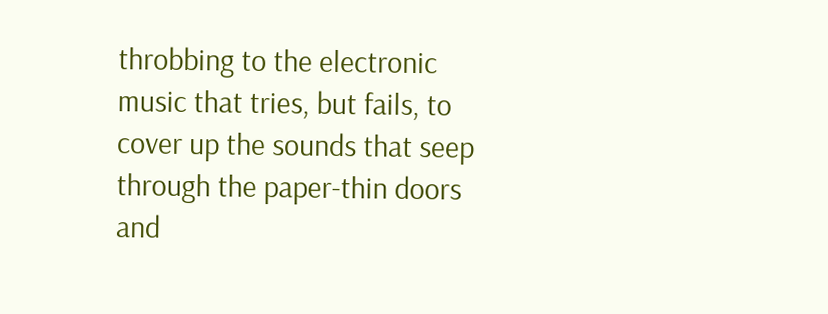throbbing to the electronic music that tries, but fails, to cover up the sounds that seep through the paper-thin doors and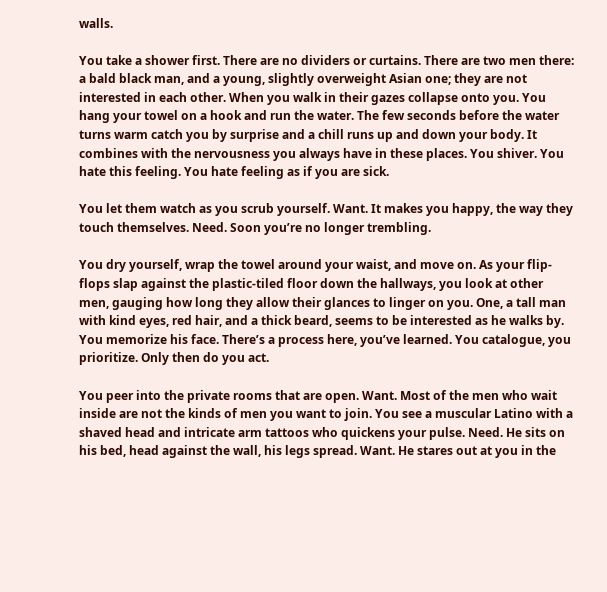walls.

You take a shower first. There are no dividers or curtains. There are two men there: a bald black man, and a young, slightly overweight Asian one; they are not interested in each other. When you walk in their gazes collapse onto you. You hang your towel on a hook and run the water. The few seconds before the water turns warm catch you by surprise and a chill runs up and down your body. It combines with the nervousness you always have in these places. You shiver. You hate this feeling. You hate feeling as if you are sick.

You let them watch as you scrub yourself. Want. It makes you happy, the way they touch themselves. Need. Soon you’re no longer trembling.

You dry yourself, wrap the towel around your waist, and move on. As your flip-flops slap against the plastic-tiled floor down the hallways, you look at other men, gauging how long they allow their glances to linger on you. One, a tall man with kind eyes, red hair, and a thick beard, seems to be interested as he walks by. You memorize his face. There’s a process here, you’ve learned. You catalogue, you prioritize. Only then do you act.

You peer into the private rooms that are open. Want. Most of the men who wait inside are not the kinds of men you want to join. You see a muscular Latino with a shaved head and intricate arm tattoos who quickens your pulse. Need. He sits on his bed, head against the wall, his legs spread. Want. He stares out at you in the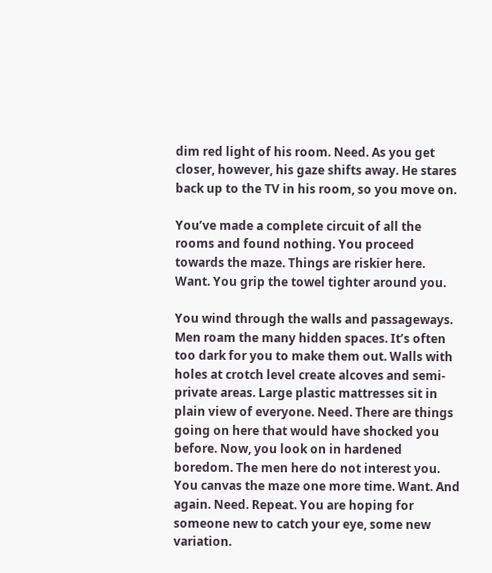dim red light of his room. Need. As you get closer, however, his gaze shifts away. He stares back up to the TV in his room, so you move on.

You’ve made a complete circuit of all the rooms and found nothing. You proceed towards the maze. Things are riskier here. Want. You grip the towel tighter around you.

You wind through the walls and passageways. Men roam the many hidden spaces. It’s often too dark for you to make them out. Walls with holes at crotch level create alcoves and semi-private areas. Large plastic mattresses sit in plain view of everyone. Need. There are things going on here that would have shocked you before. Now, you look on in hardened boredom. The men here do not interest you. You canvas the maze one more time. Want. And again. Need. Repeat. You are hoping for someone new to catch your eye, some new variation.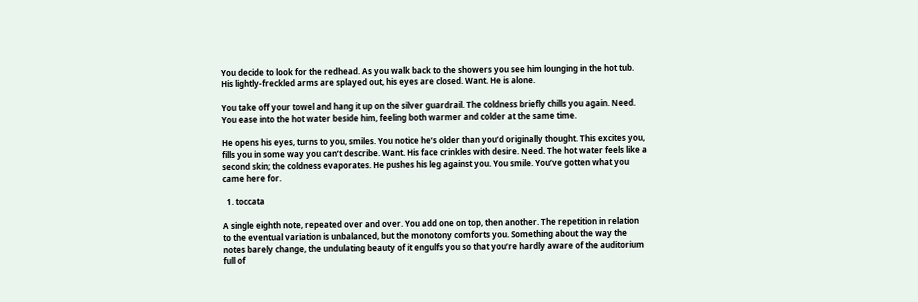You decide to look for the redhead. As you walk back to the showers you see him lounging in the hot tub. His lightly-freckled arms are splayed out, his eyes are closed. Want. He is alone.

You take off your towel and hang it up on the silver guardrail. The coldness briefly chills you again. Need. You ease into the hot water beside him, feeling both warmer and colder at the same time.

He opens his eyes, turns to you, smiles. You notice he’s older than you’d originally thought. This excites you, fills you in some way you can’t describe. Want. His face crinkles with desire. Need. The hot water feels like a second skin; the coldness evaporates. He pushes his leg against you. You smile. You’ve gotten what you came here for.

  1. toccata

A single eighth note, repeated over and over. You add one on top, then another. The repetition in relation to the eventual variation is unbalanced, but the monotony comforts you. Something about the way the notes barely change, the undulating beauty of it engulfs you so that you’re hardly aware of the auditorium full of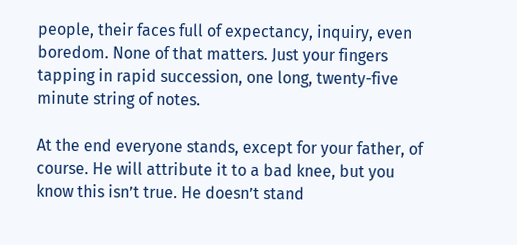people, their faces full of expectancy, inquiry, even boredom. None of that matters. Just your fingers tapping in rapid succession, one long, twenty-five minute string of notes.

At the end everyone stands, except for your father, of course. He will attribute it to a bad knee, but you know this isn’t true. He doesn’t stand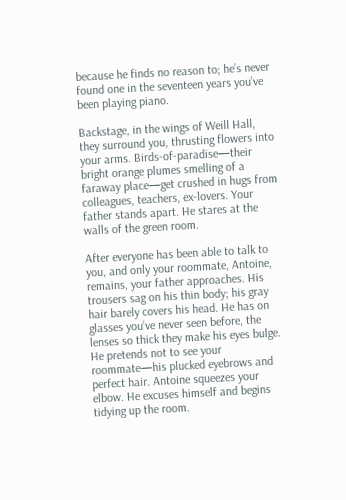because he finds no reason to; he’s never found one in the seventeen years you’ve been playing piano.

Backstage, in the wings of Weill Hall, they surround you, thrusting flowers into your arms. Birds-of-paradise—their bright orange plumes smelling of a faraway place—get crushed in hugs from colleagues, teachers, ex-lovers. Your father stands apart. He stares at the walls of the green room.

After everyone has been able to talk to you, and only your roommate, Antoine, remains, your father approaches. His trousers sag on his thin body; his gray hair barely covers his head. He has on glasses you’ve never seen before, the lenses so thick they make his eyes bulge. He pretends not to see your roommate—his plucked eyebrows and perfect hair. Antoine squeezes your elbow. He excuses himself and begins tidying up the room.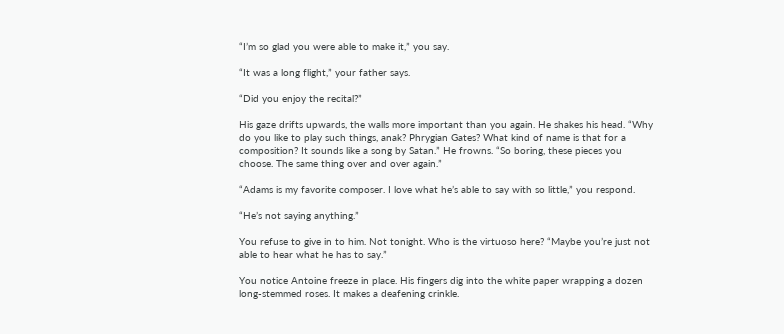“I’m so glad you were able to make it,” you say.

“It was a long flight,” your father says.

“Did you enjoy the recital?”

His gaze drifts upwards, the walls more important than you again. He shakes his head. “Why do you like to play such things, anak? Phrygian Gates? What kind of name is that for a composition? It sounds like a song by Satan.” He frowns. “So boring, these pieces you choose. The same thing over and over again.”

“Adams is my favorite composer. I love what he’s able to say with so little,” you respond.

“He’s not saying anything.”

You refuse to give in to him. Not tonight. Who is the virtuoso here? “Maybe you’re just not able to hear what he has to say.”

You notice Antoine freeze in place. His fingers dig into the white paper wrapping a dozen long-stemmed roses. It makes a deafening crinkle.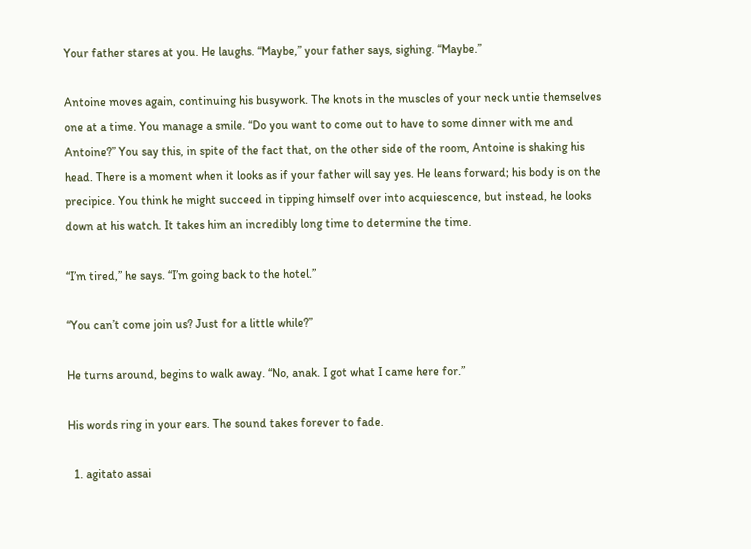Your father stares at you. He laughs. “Maybe,” your father says, sighing. “Maybe.”

Antoine moves again, continuing his busywork. The knots in the muscles of your neck untie themselves one at a time. You manage a smile. “Do you want to come out to have to some dinner with me and Antoine?” You say this, in spite of the fact that, on the other side of the room, Antoine is shaking his head. There is a moment when it looks as if your father will say yes. He leans forward; his body is on the precipice. You think he might succeed in tipping himself over into acquiescence, but instead, he looks down at his watch. It takes him an incredibly long time to determine the time.

“I’m tired,” he says. “I’m going back to the hotel.”

“You can’t come join us? Just for a little while?”

He turns around, begins to walk away. “No, anak. I got what I came here for.”

His words ring in your ears. The sound takes forever to fade.

  1. agitato assai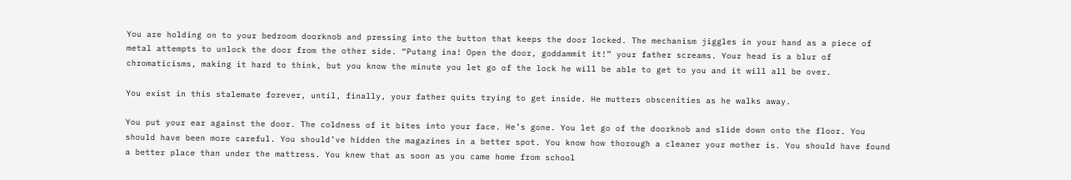You are holding on to your bedroom doorknob and pressing into the button that keeps the door locked. The mechanism jiggles in your hand as a piece of metal attempts to unlock the door from the other side. “Putang ina! Open the door, goddammit it!” your father screams. Your head is a blur of chromaticisms, making it hard to think, but you know the minute you let go of the lock he will be able to get to you and it will all be over.

You exist in this stalemate forever, until, finally, your father quits trying to get inside. He mutters obscenities as he walks away.

You put your ear against the door. The coldness of it bites into your face. He’s gone. You let go of the doorknob and slide down onto the floor. You should have been more careful. You should’ve hidden the magazines in a better spot. You know how thorough a cleaner your mother is. You should have found a better place than under the mattress. You knew that as soon as you came home from school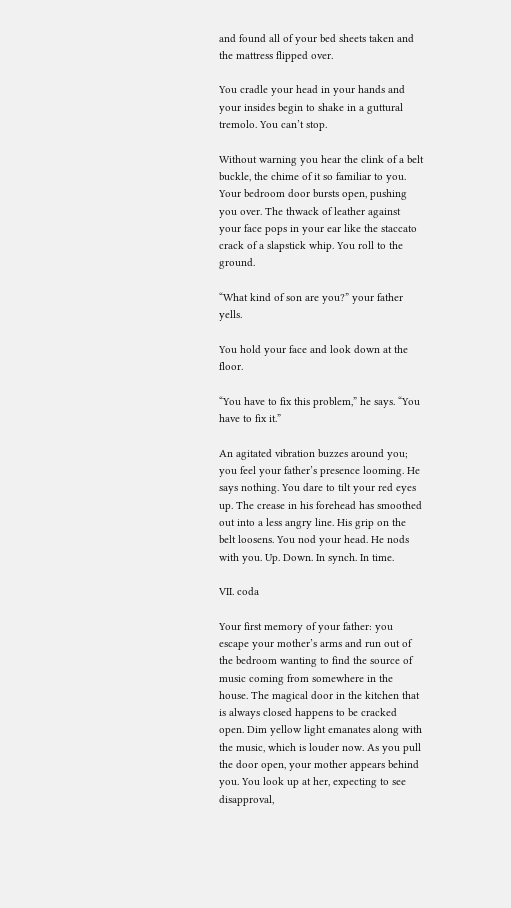and found all of your bed sheets taken and the mattress flipped over.

You cradle your head in your hands and your insides begin to shake in a guttural tremolo. You can’t stop.

Without warning you hear the clink of a belt buckle, the chime of it so familiar to you. Your bedroom door bursts open, pushing you over. The thwack of leather against your face pops in your ear like the staccato crack of a slapstick whip. You roll to the ground.

“What kind of son are you?” your father yells.

You hold your face and look down at the floor.

“You have to fix this problem,” he says. “You have to fix it.”

An agitated vibration buzzes around you; you feel your father’s presence looming. He says nothing. You dare to tilt your red eyes up. The crease in his forehead has smoothed out into a less angry line. His grip on the belt loosens. You nod your head. He nods with you. Up. Down. In synch. In time.

VII. coda

Your first memory of your father: you escape your mother’s arms and run out of the bedroom wanting to find the source of music coming from somewhere in the house. The magical door in the kitchen that is always closed happens to be cracked open. Dim yellow light emanates along with the music, which is louder now. As you pull the door open, your mother appears behind you. You look up at her, expecting to see disapproval,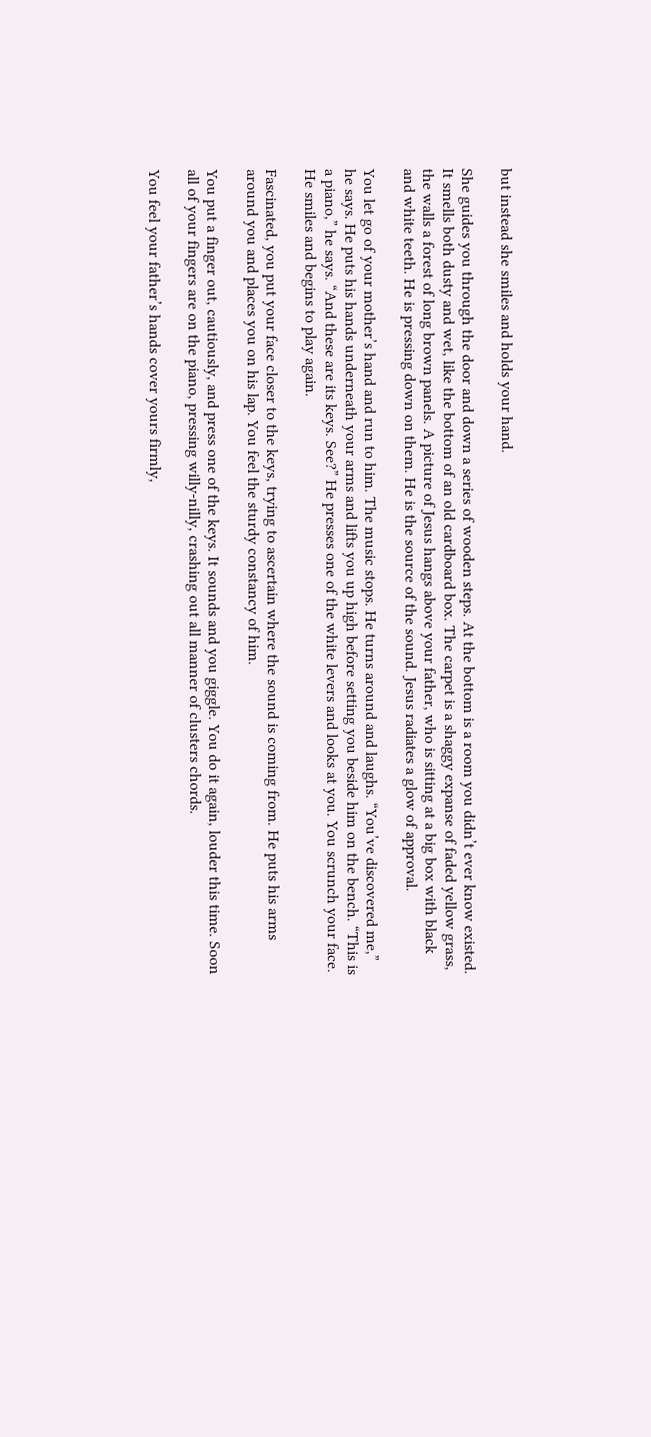but instead she smiles and holds your hand.

She guides you through the door and down a series of wooden steps. At the bottom is a room you didn’t ever know existed. It smells both dusty and wet, like the bottom of an old cardboard box. The carpet is a shaggy expanse of faded yellow grass, the walls a forest of long brown panels. A picture of Jesus hangs above your father, who is sitting at a big box with black and white teeth. He is pressing down on them. He is the source of the sound. Jesus radiates a glow of approval.

You let go of your mother’s hand and run to him. The music stops. He turns around and laughs. “You’ve discovered me,” he says. He puts his hands underneath your arms and lifts you up high before setting you beside him on the bench. “This is a piano,” he says. “And these are its keys. See?” He presses one of the white levers and looks at you. You scrunch your face. He smiles and begins to play again.

Fascinated, you put your face closer to the keys, trying to ascertain where the sound is coming from. He puts his arms around you and places you on his lap. You feel the sturdy constancy of him.

You put a finger out, cautiously, and press one of the keys. It sounds and you giggle. You do it again, louder this time. Soon all of your fingers are on the piano, pressing willy-nilly, crashing out all manner of clusters chords.

You feel your father’s hands cover yours firmly,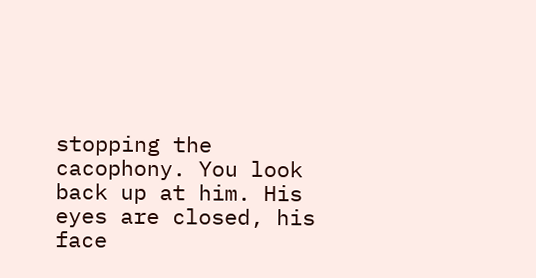stopping the cacophony. You look back up at him. His eyes are closed, his face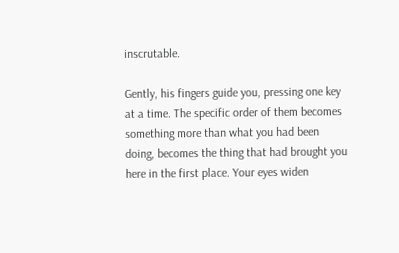inscrutable.

Gently, his fingers guide you, pressing one key at a time. The specific order of them becomes something more than what you had been doing, becomes the thing that had brought you here in the first place. Your eyes widen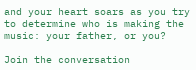and your heart soars as you try to determine who is making the music: your father, or you?

Join the conversation